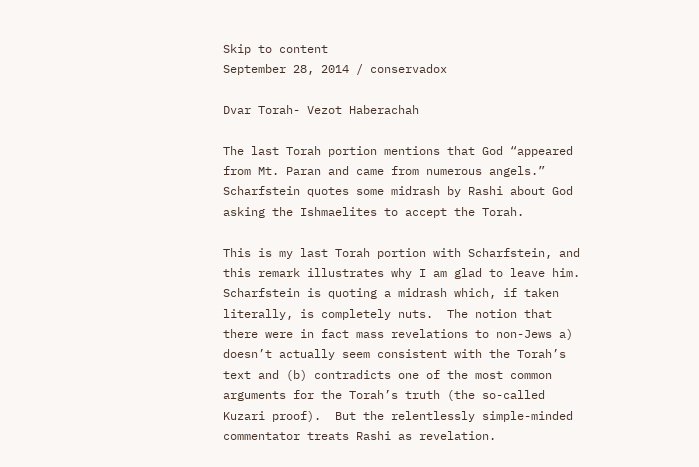Skip to content
September 28, 2014 / conservadox

Dvar Torah- Vezot Haberachah

The last Torah portion mentions that God “appeared from Mt. Paran and came from numerous angels.”  Scharfstein quotes some midrash by Rashi about God asking the Ishmaelites to accept the Torah.

This is my last Torah portion with Scharfstein, and this remark illustrates why I am glad to leave him.  Scharfstein is quoting a midrash which, if taken literally, is completely nuts.  The notion that there were in fact mass revelations to non-Jews a) doesn’t actually seem consistent with the Torah’s text and (b) contradicts one of the most common arguments for the Torah’s truth (the so-called Kuzari proof).  But the relentlessly simple-minded commentator treats Rashi as revelation.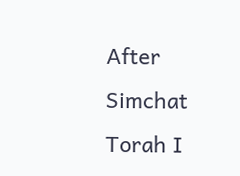After Simchat Torah I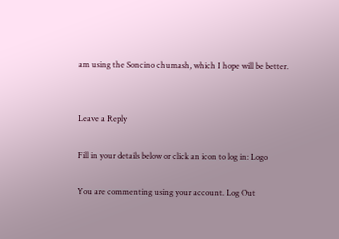am using the Soncino chumash, which I hope will be better.


Leave a Reply

Fill in your details below or click an icon to log in: Logo

You are commenting using your account. Log Out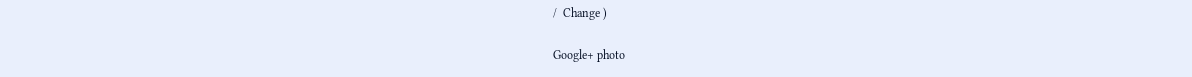/  Change )

Google+ photo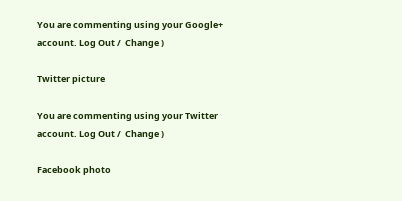You are commenting using your Google+ account. Log Out /  Change )

Twitter picture

You are commenting using your Twitter account. Log Out /  Change )

Facebook photo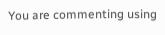You are commenting using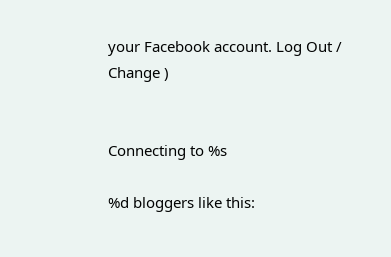your Facebook account. Log Out /  Change )


Connecting to %s

%d bloggers like this: